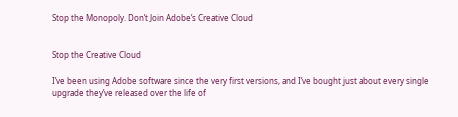Stop the Monopoly. Don’t Join Adobe’s Creative Cloud


Stop the Creative Cloud

I’ve been using Adobe software since the very first versions, and I’ve bought just about every single upgrade they’ve released over the life of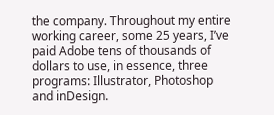the company. Throughout my entire working career, some 25 years, I’ve paid Adobe tens of thousands of dollars to use, in essence, three programs: Illustrator, Photoshop and inDesign.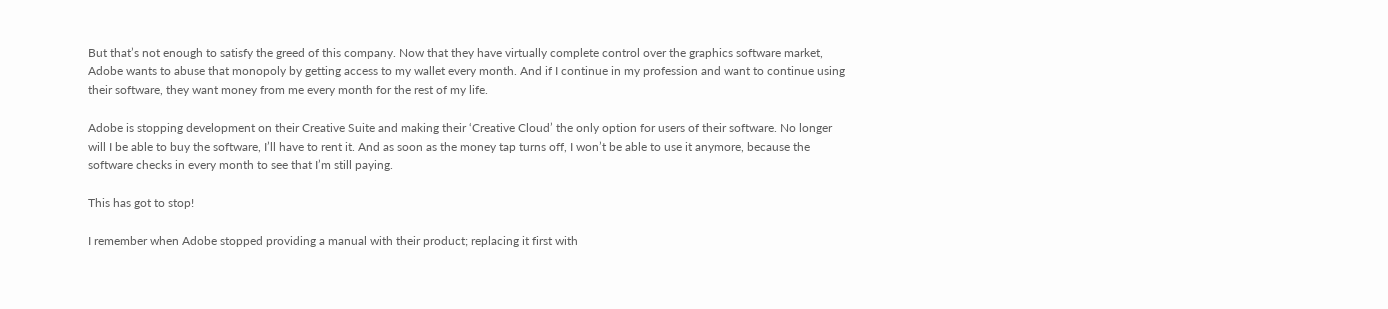But that’s not enough to satisfy the greed of this company. Now that they have virtually complete control over the graphics software market, Adobe wants to abuse that monopoly by getting access to my wallet every month. And if I continue in my profession and want to continue using their software, they want money from me every month for the rest of my life.

Adobe is stopping development on their Creative Suite and making their ‘Creative Cloud’ the only option for users of their software. No longer will I be able to buy the software, I’ll have to rent it. And as soon as the money tap turns off, I won’t be able to use it anymore, because the software checks in every month to see that I’m still paying.

This has got to stop!

I remember when Adobe stopped providing a manual with their product; replacing it first with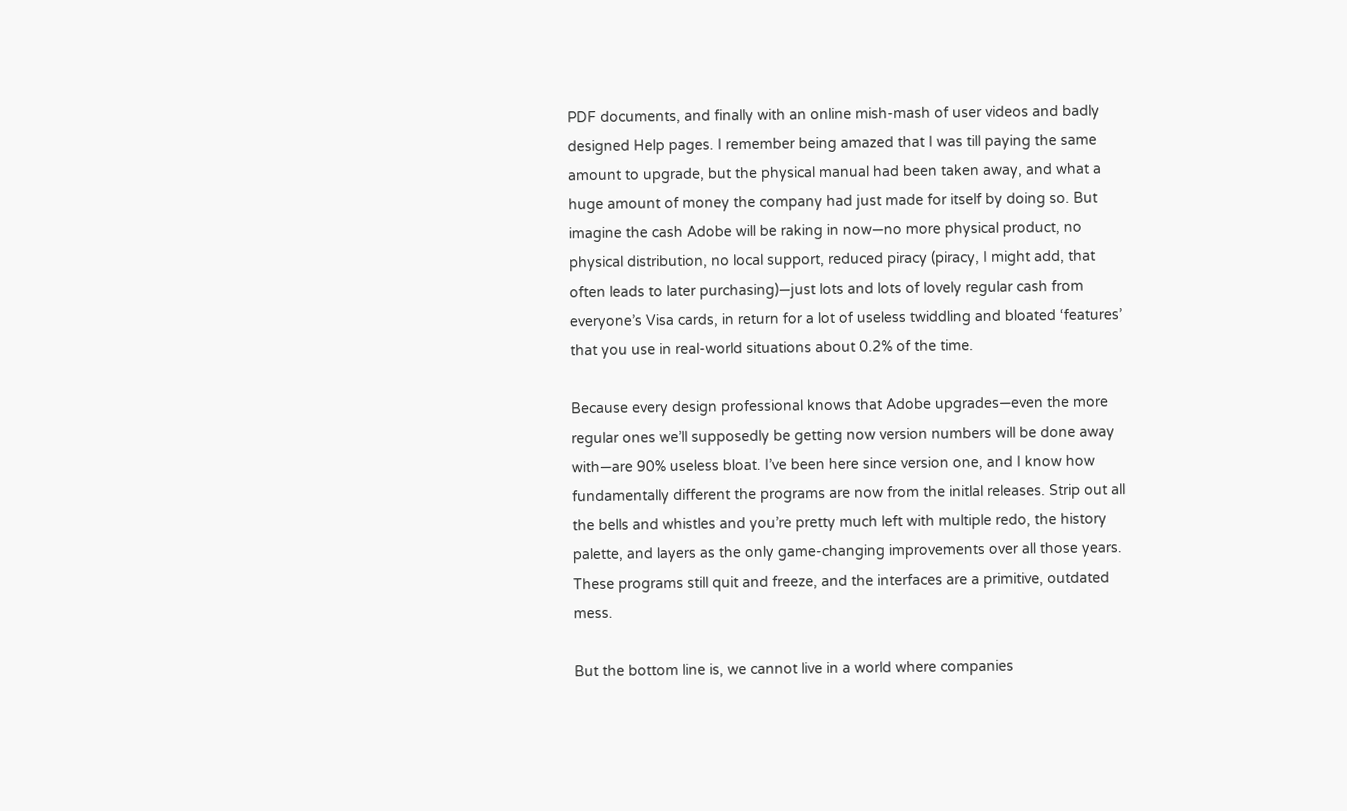PDF documents, and finally with an online mish-mash of user videos and badly designed Help pages. I remember being amazed that I was till paying the same amount to upgrade, but the physical manual had been taken away, and what a huge amount of money the company had just made for itself by doing so. But imagine the cash Adobe will be raking in now—no more physical product, no physical distribution, no local support, reduced piracy (piracy, I might add, that often leads to later purchasing)—just lots and lots of lovely regular cash from everyone’s Visa cards, in return for a lot of useless twiddling and bloated ‘features’ that you use in real-world situations about 0.2% of the time.

Because every design professional knows that Adobe upgrades—even the more regular ones we’ll supposedly be getting now version numbers will be done away with—are 90% useless bloat. I’ve been here since version one, and I know how fundamentally different the programs are now from the initlal releases. Strip out all the bells and whistles and you’re pretty much left with multiple redo, the history palette, and layers as the only game-changing improvements over all those years. These programs still quit and freeze, and the interfaces are a primitive, outdated mess.

But the bottom line is, we cannot live in a world where companies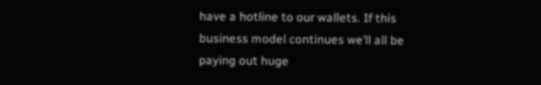have a hotline to our wallets. If this business model continues we’ll all be paying out huge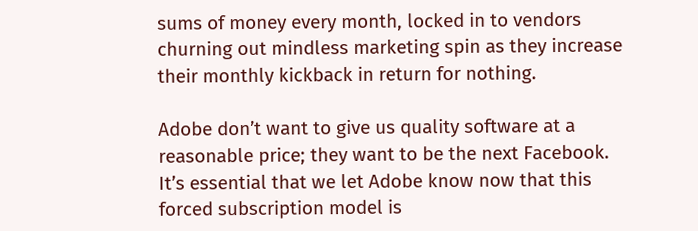sums of money every month, locked in to vendors churning out mindless marketing spin as they increase their monthly kickback in return for nothing.

Adobe don’t want to give us quality software at a reasonable price; they want to be the next Facebook. It’s essential that we let Adobe know now that this forced subscription model is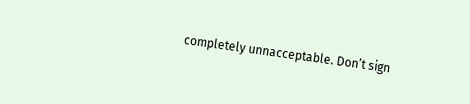completely unnacceptable. Don’t sign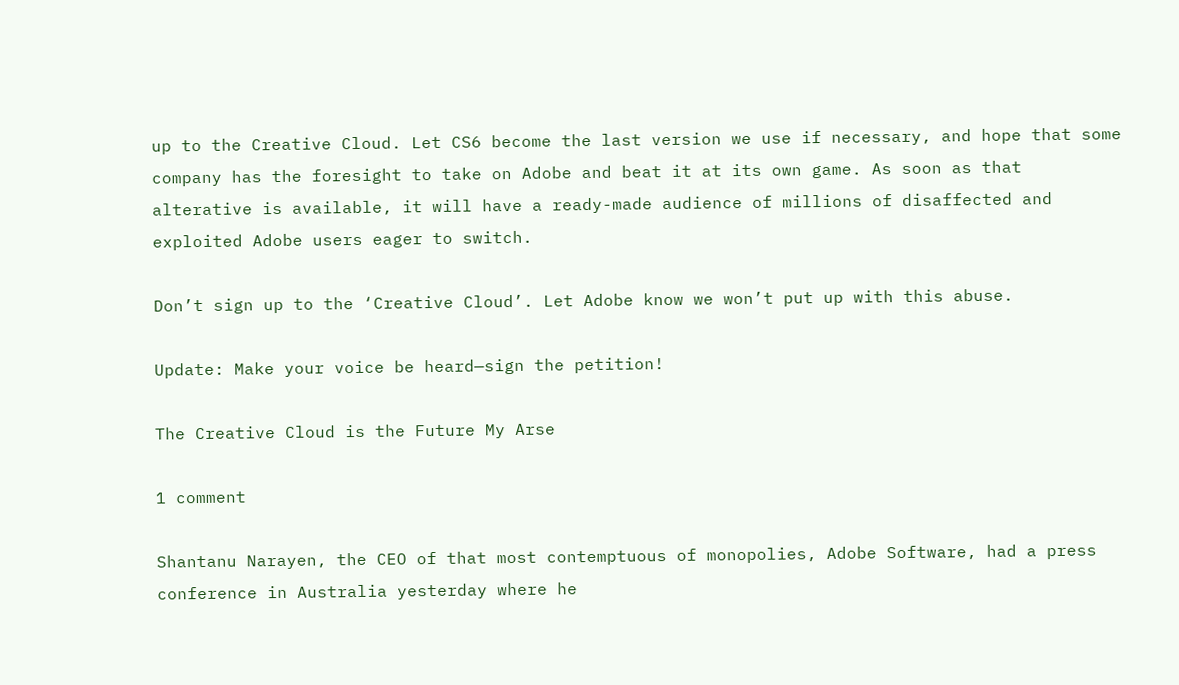up to the Creative Cloud. Let CS6 become the last version we use if necessary, and hope that some company has the foresight to take on Adobe and beat it at its own game. As soon as that alterative is available, it will have a ready-made audience of millions of disaffected and exploited Adobe users eager to switch.

Don’t sign up to the ‘Creative Cloud’. Let Adobe know we won’t put up with this abuse.

Update: Make your voice be heard—sign the petition!

The Creative Cloud is the Future My Arse

1 comment

Shantanu Narayen, the CEO of that most contemptuous of monopolies, Adobe Software, had a press conference in Australia yesterday where he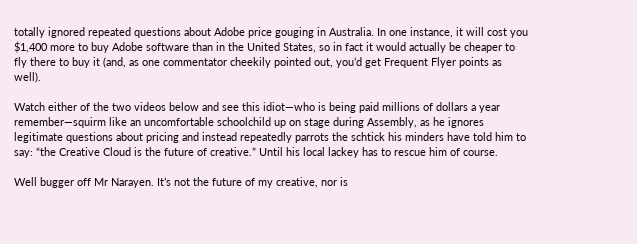totally ignored repeated questions about Adobe price gouging in Australia. In one instance, it will cost you $1,400 more to buy Adobe software than in the United States, so in fact it would actually be cheaper to fly there to buy it (and, as one commentator cheekily pointed out, you’d get Frequent Flyer points as well).

Watch either of the two videos below and see this idiot—who is being paid millions of dollars a year remember—squirm like an uncomfortable schoolchild up on stage during Assembly, as he ignores legitimate questions about pricing and instead repeatedly parrots the schtick his minders have told him to say: “the Creative Cloud is the future of creative.” Until his local lackey has to rescue him of course.

Well bugger off Mr Narayen. It’s not the future of my creative, nor is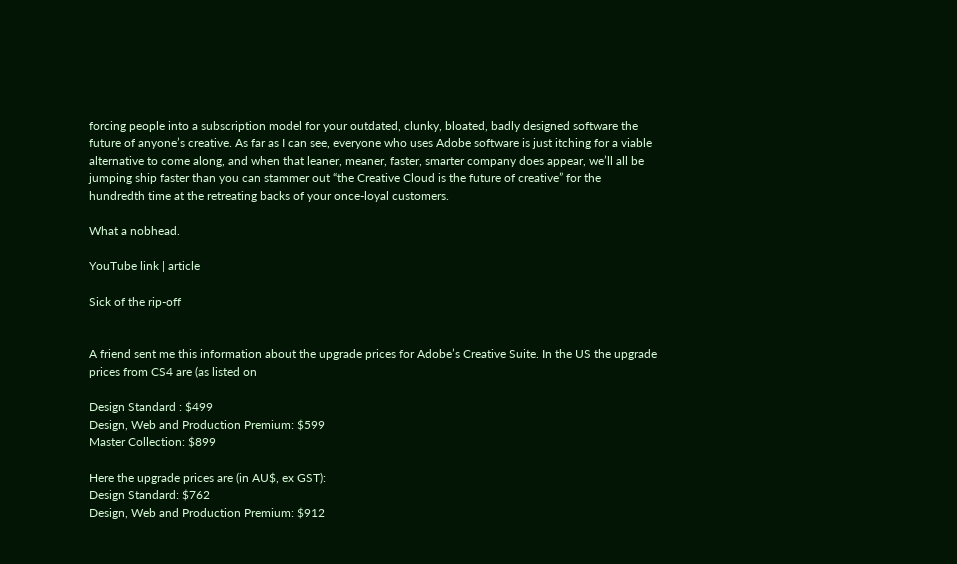forcing people into a subscription model for your outdated, clunky, bloated, badly designed software the future of anyone’s creative. As far as I can see, everyone who uses Adobe software is just itching for a viable alternative to come along, and when that leaner, meaner, faster, smarter company does appear, we’ll all be jumping ship faster than you can stammer out “the Creative Cloud is the future of creative” for the hundredth time at the retreating backs of your once-loyal customers.

What a nobhead.

YouTube link | article

Sick of the rip-off


A friend sent me this information about the upgrade prices for Adobe’s Creative Suite. In the US the upgrade prices from CS4 are (as listed on

Design Standard : $499
Design, Web and Production Premium: $599
Master Collection: $899

Here the upgrade prices are (in AU$, ex GST):
Design Standard: $762
Design, Web and Production Premium: $912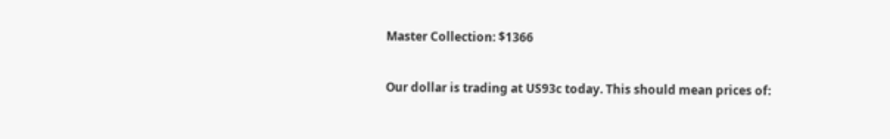Master Collection: $1366

Our dollar is trading at US93c today. This should mean prices of: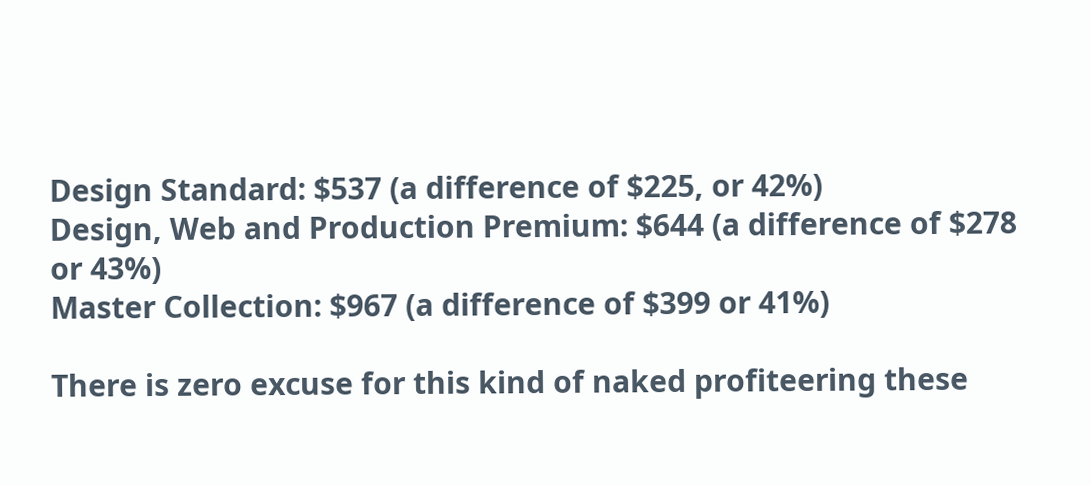Design Standard: $537 (a difference of $225, or 42%)
Design, Web and Production Premium: $644 (a difference of $278 or 43%)
Master Collection: $967 (a difference of $399 or 41%)

There is zero excuse for this kind of naked profiteering these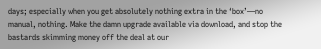days; especially when you get absolutely nothing extra in the ‘box’—no manual, nothing. Make the damn upgrade available via download, and stop the bastards skimming money off the deal at our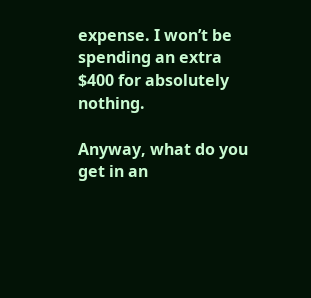expense. I won’t be spending an extra $400 for absolutely nothing.

Anyway, what do you get in an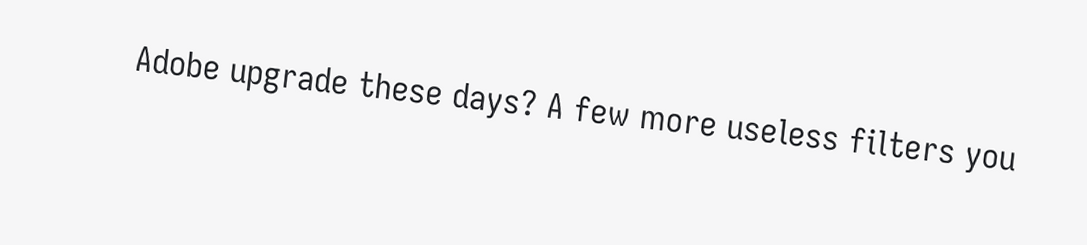Adobe upgrade these days? A few more useless filters you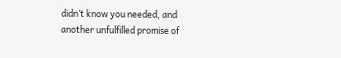didn’t know you needed, and another unfulfilled promise of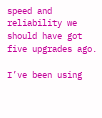speed and reliability we should have got five upgrades ago.

I’ve been using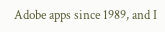Adobe apps since 1989, and I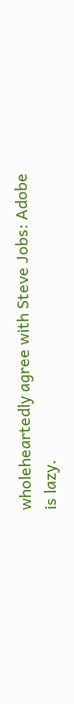wholeheartedly agree with Steve Jobs: Adobe is lazy.